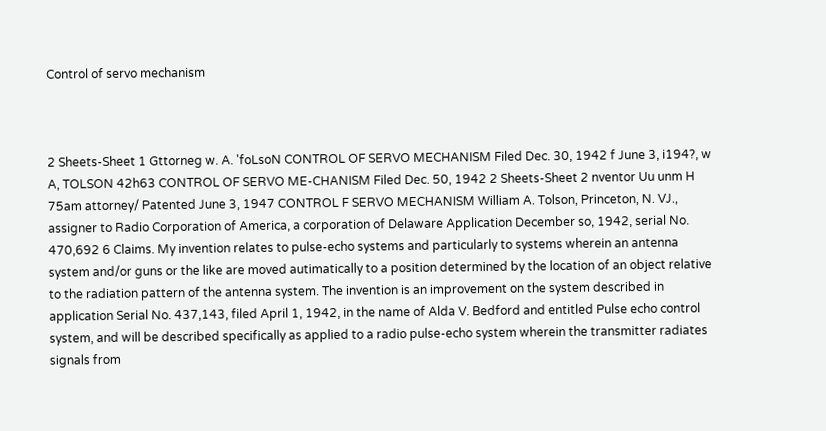Control of servo mechanism



2 Sheets-Sheet 1 Gttorneg w. A. 'foLsoN CONTROL OF SERVO MECHANISM Filed Dec. 30, 1942 f June 3, i194?, w A, TOLSON 42h63 CONTROL OF SERVO ME-CHANISM Filed Dec. 50, 1942 2 Sheets-Sheet 2 nventor Uu unm H 75am attorney/ Patented June 3, 1947 CONTROL F SERVO MECHANISM William A. Tolson, Princeton, N. VJ., assigner to Radio Corporation of America, a corporation of Delaware Application December so, 1942, serial No. 470,692 6 Claims. My invention relates to pulse-echo systems and particularly to systems wherein an antenna system and/or guns or the like are moved autimatically to a position determined by the location of an object relative to the radiation pattern of the antenna system. The invention is an improvement on the system described in application Serial No. 437,143, filed April 1, 1942, in the name of Alda V. Bedford and entitled Pulse echo control system, and will be described specifically as applied to a radio pulse-echo system wherein the transmitter radiates signals from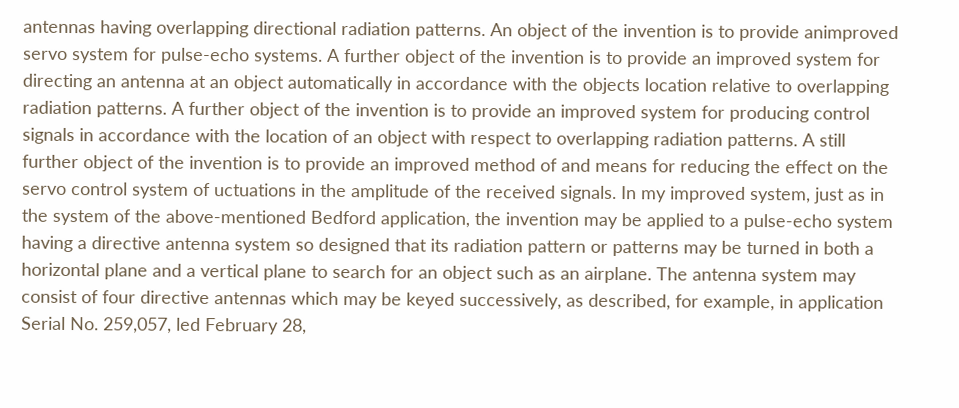antennas having overlapping directional radiation patterns. An object of the invention is to provide animproved servo system for pulse-echo systems. A further object of the invention is to provide an improved system for directing an antenna at an object automatically in accordance with the objects location relative to overlapping radiation patterns. A further object of the invention is to provide an improved system for producing control signals in accordance with the location of an object with respect to overlapping radiation patterns. A still further object of the invention is to provide an improved method of and means for reducing the effect on the servo control system of uctuations in the amplitude of the received signals. In my improved system, just as in the system of the above-mentioned Bedford application, the invention may be applied to a pulse-echo system having a directive antenna system so designed that its radiation pattern or patterns may be turned in both a horizontal plane and a vertical plane to search for an object such as an airplane. The antenna system may consist of four directive antennas which may be keyed successively, as described, for example, in application Serial No. 259,057, led February 28,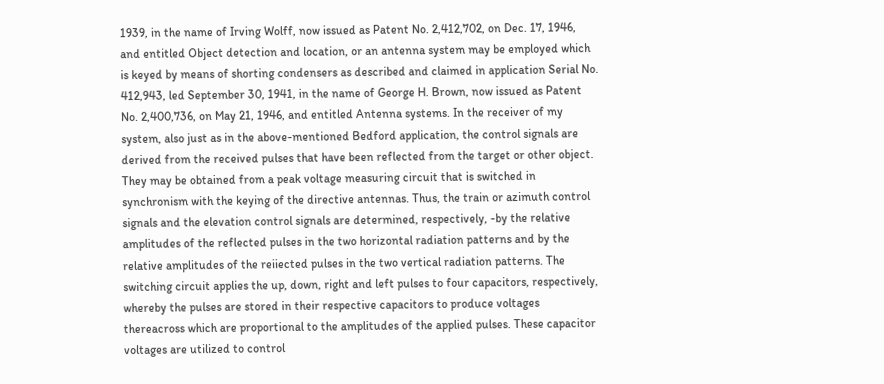1939, in the name of Irving Wolff, now issued as Patent No. 2,412,702, on Dec. 17, 1946, and entitled Object detection and location, or an antenna system may be employed which is keyed by means of shorting condensers as described and claimed in application Serial No. 412,943, led September 30, 1941, in the name of George H. Brown, now issued as Patent No. 2,400,736, on May 21, 1946, and entitled Antenna systems. In the receiver of my system, also just as in the above-mentioned Bedford application, the control signals are derived from the received pulses that have been reflected from the target or other object. They may be obtained from a peak voltage measuring circuit that is switched in synchronism with the keying of the directive antennas. Thus, the train or azimuth control signals and the elevation control signals are determined, respectively, -by the relative amplitudes of the reflected pulses in the two horizontal radiation patterns and by the relative amplitudes of the reiiected pulses in the two vertical radiation patterns. The switching circuit applies the up, down, right and left pulses to four capacitors, respectively, whereby the pulses are stored in their respective capacitors to produce voltages thereacross which are proportional to the amplitudes of the applied pulses. These capacitor voltages are utilized to control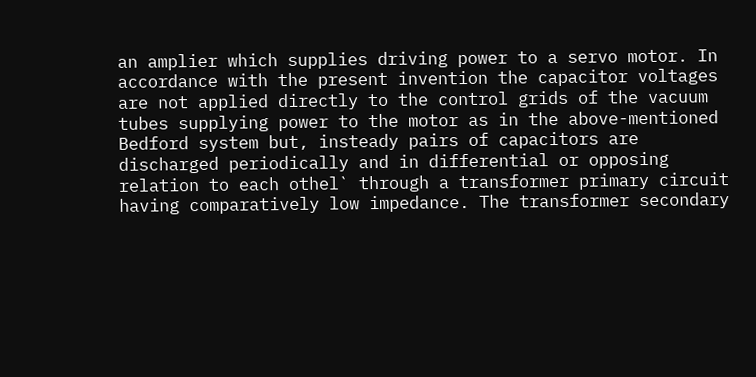an amplier which supplies driving power to a servo motor. In accordance with the present invention the capacitor voltages are not applied directly to the control grids of the vacuum tubes supplying power to the motor as in the above-mentioned Bedford system but, insteady pairs of capacitors are discharged periodically and in differential or opposing relation to each othel` through a transformer primary circuit having comparatively low impedance. The transformer secondary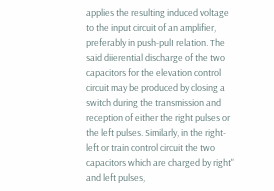applies the resulting induced voltage to the input circuit of an amplifier, preferably in push-pulI relation. The said diierential discharge of the two capacitors for the elevation control circuit may be produced by closing a switch during the transmission and reception of either the right pulses or the left pulses. Similarly, in the right-left or train control circuit the two capacitors which are charged by right" and left pulses,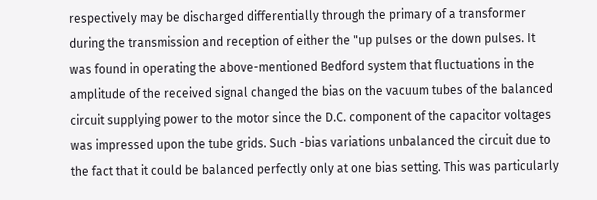respectively may be discharged differentially through the primary of a transformer during the transmission and reception of either the "up pulses or the down pulses. It was found in operating the above-mentioned Bedford system that fluctuations in the amplitude of the received signal changed the bias on the vacuum tubes of the balanced circuit supplying power to the motor since the D.C. component of the capacitor voltages was impressed upon the tube grids. Such -bias variations unbalanced the circuit due to the fact that it could be balanced perfectly only at one bias setting. This was particularly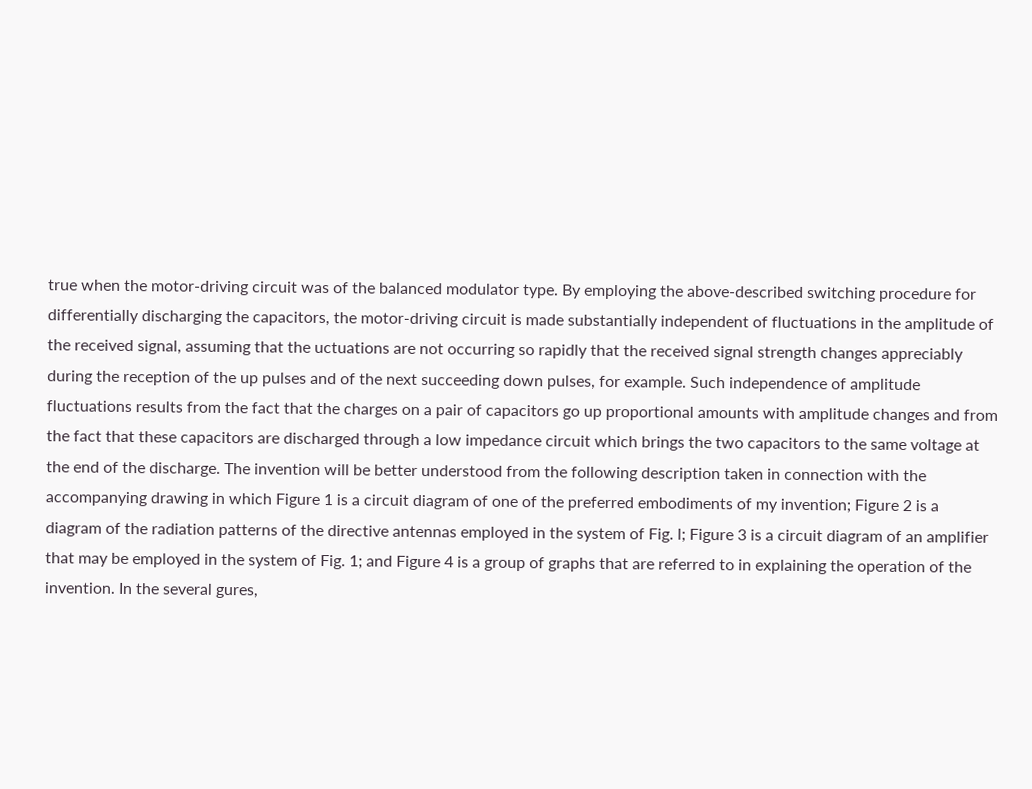true when the motor-driving circuit was of the balanced modulator type. By employing the above-described switching procedure for differentially discharging the capacitors, the motor-driving circuit is made substantially independent of fluctuations in the amplitude of the received signal, assuming that the uctuations are not occurring so rapidly that the received signal strength changes appreciably during the reception of the up pulses and of the next succeeding down pulses, for example. Such independence of amplitude fluctuations results from the fact that the charges on a pair of capacitors go up proportional amounts with amplitude changes and from the fact that these capacitors are discharged through a low impedance circuit which brings the two capacitors to the same voltage at the end of the discharge. The invention will be better understood from the following description taken in connection with the accompanying drawing in which Figure 1 is a circuit diagram of one of the preferred embodiments of my invention; Figure 2 is a diagram of the radiation patterns of the directive antennas employed in the system of Fig. l; Figure 3 is a circuit diagram of an amplifier that may be employed in the system of Fig. 1; and Figure 4 is a group of graphs that are referred to in explaining the operation of the invention. In the several gures,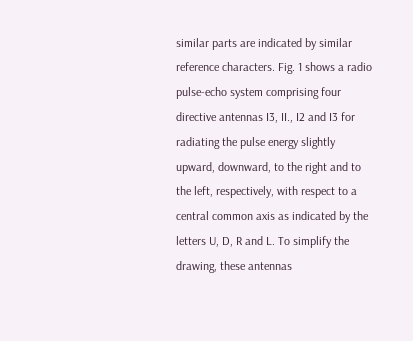similar parts are indicated by similar reference characters. Fig. 1 shows a radio pulse-echo system comprising four directive antennas I3, II., I2 and I3 for radiating the pulse energy slightly upward, downward, to the right and to the left, respectively, with respect to a central common axis as indicated by the letters U, D, R and L. To simplify the drawing, these antennas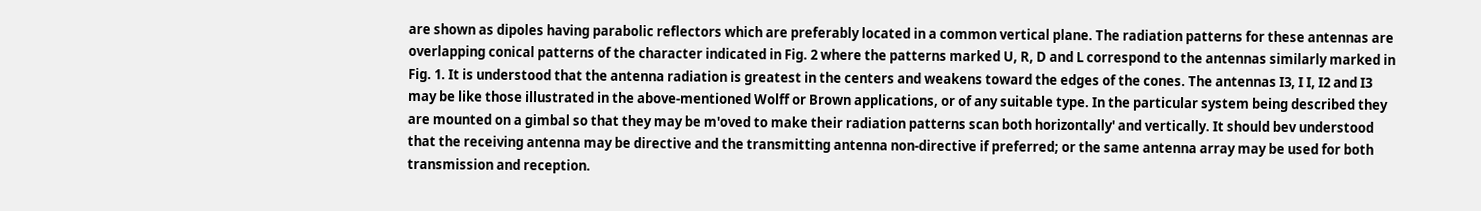are shown as dipoles having parabolic reflectors which are preferably located in a common vertical plane. The radiation patterns for these antennas are overlapping conical patterns of the character indicated in Fig. 2 where the patterns marked U, R, D and L correspond to the antennas similarly marked in Fig. 1. It is understood that the antenna radiation is greatest in the centers and weakens toward the edges of the cones. The antennas I3, I I, I2 and I3 may be like those illustrated in the above-mentioned Wolff or Brown applications, or of any suitable type. In the particular system being described they are mounted on a gimbal so that they may be m'oved to make their radiation patterns scan both horizontally' and vertically. It should bev understood that the receiving antenna may be directive and the transmitting antenna non-directive if preferred; or the same antenna array may be used for both transmission and reception.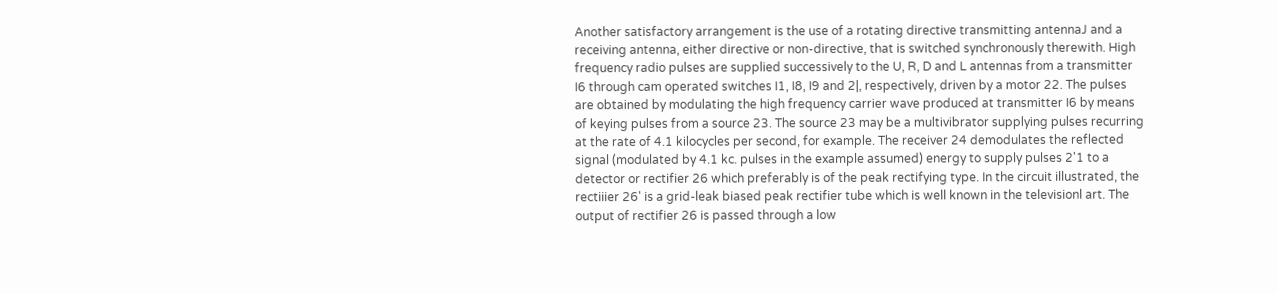Another satisfactory arrangement is the use of a rotating directive transmitting antennaJ and a receiving antenna, either directive or non-directive, that is switched synchronously therewith. High frequency radio pulses are supplied successively to the U, R, D and L antennas from a transmitter I6 through cam operated switches I1, I8, I9 and 2|, respectively, driven by a motor 22. The pulses are obtained by modulating the high frequency carrier wave produced at transmitter I6 by means of keying pulses from a source 23. The source 23 may be a multivibrator supplying pulses recurring at the rate of 4.1 kilocycles per second, for example. The receiver 24 demodulates the reflected signal (modulated by 4.1 kc. pulses in the example assumed) energy to supply pulses 2'1 to a detector or rectifier 26 which preferably is of the peak rectifying type. In the circuit illustrated, the rectiiier 26' is a grid-leak biased peak rectifier tube which is well known in the televisionl art. The output of rectifier 26 is passed through a low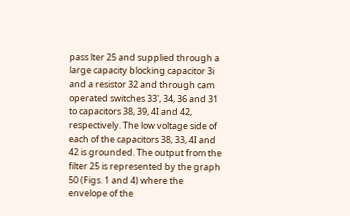pass lter 25 and supplied through a large capacity blocking capacitor 3i and a resistor 32 and through cam operated switches 33', 34, 36 and 31 to capacitors 38, 39, 4I and 42, respectively. The low voltage side of each of the capacitors 38, 33, 4I and 42 is grounded. The output from the filter 25 is represented by the graph 50 (Figs. 1 and 4) where the envelope of the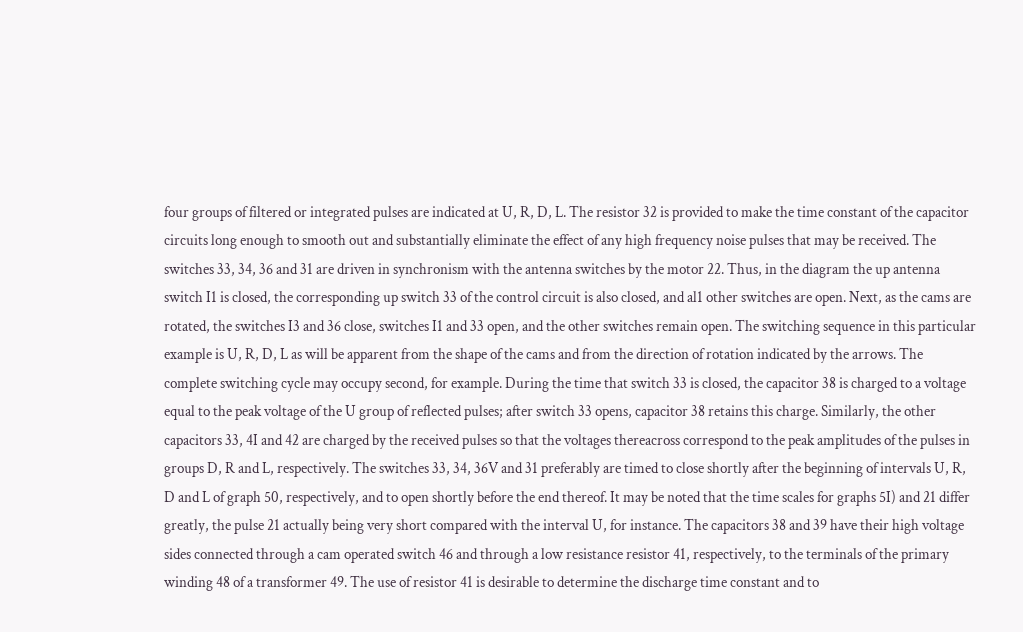four groups of filtered or integrated pulses are indicated at U, R, D, L. The resistor 32 is provided to make the time constant of the capacitor circuits long enough to smooth out and substantially eliminate the effect of any high frequency noise pulses that may be received. The switches 33, 34, 36 and 31 are driven in synchronism with the antenna switches by the motor 22. Thus, in the diagram the up antenna switch I1 is closed, the corresponding up switch 33 of the control circuit is also closed, and al1 other switches are open. Next, as the cams are rotated, the switches I3 and 36 close, switches I1 and 33 open, and the other switches remain open. The switching sequence in this particular example is U, R, D, L as will be apparent from the shape of the cams and from the direction of rotation indicated by the arrows. The complete switching cycle may occupy second, for example. During the time that switch 33 is closed, the capacitor 38 is charged to a voltage equal to the peak voltage of the U group of reflected pulses; after switch 33 opens, capacitor 38 retains this charge. Similarly, the other capacitors 33, 4I and 42 are charged by the received pulses so that the voltages thereacross correspond to the peak amplitudes of the pulses in groups D, R and L, respectively. The switches 33, 34, 36V and 31 preferably are timed to close shortly after the beginning of intervals U, R, D and L of graph 50, respectively, and to open shortly before the end thereof. It may be noted that the time scales for graphs 5I) and 21 differ greatly, the pulse 21 actually being very short compared with the interval U, for instance. The capacitors 38 and 39 have their high voltage sides connected through a cam operated switch 46 and through a low resistance resistor 41, respectively, to the terminals of the primary winding 48 of a transformer 49. The use of resistor 41 is desirable to determine the discharge time constant and to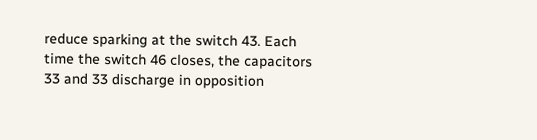reduce sparking at the switch 43. Each time the switch 46 closes, the capacitors 33 and 33 discharge in opposition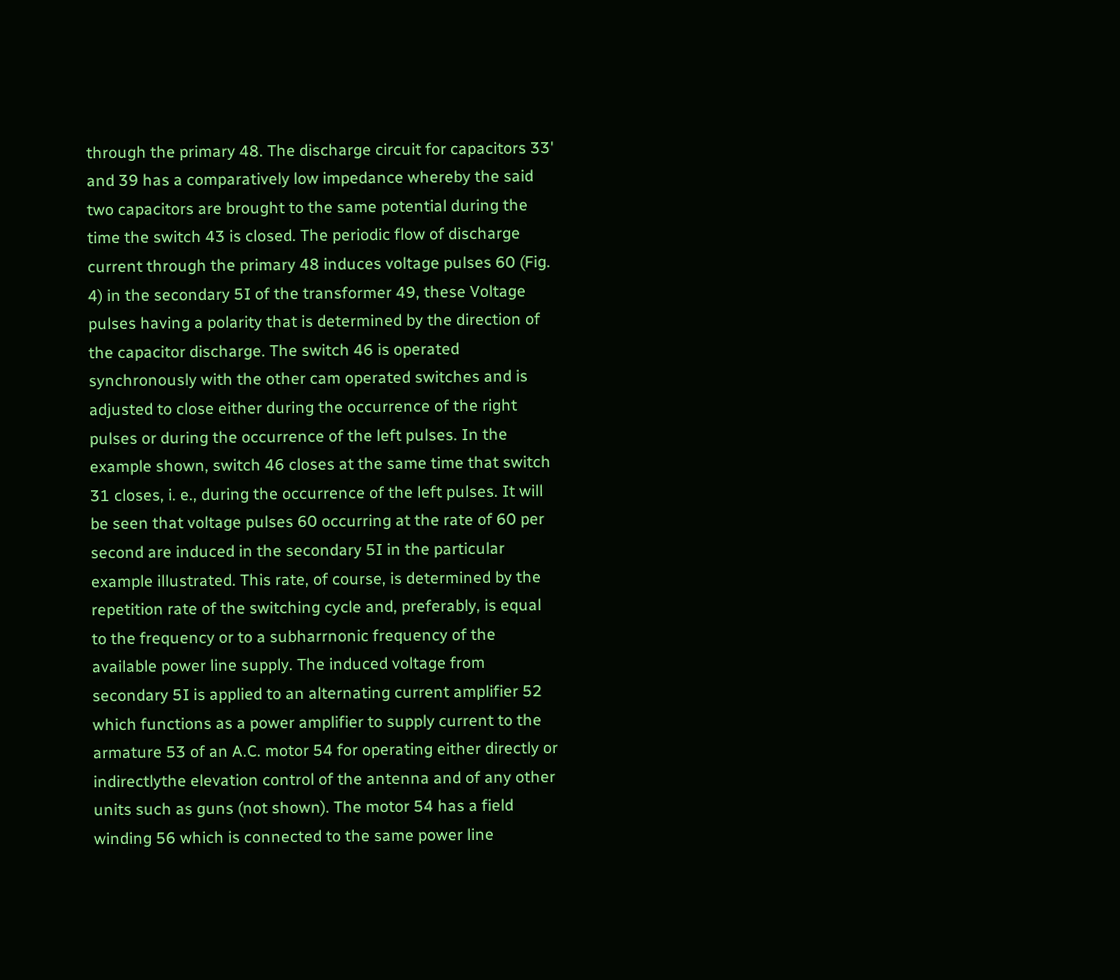through the primary 48. The discharge circuit for capacitors 33' and 39 has a comparatively low impedance whereby the said two capacitors are brought to the same potential during the time the switch 43 is closed. The periodic flow of discharge current through the primary 48 induces voltage pulses 60 (Fig. 4) in the secondary 5I of the transformer 49, these Voltage pulses having a polarity that is determined by the direction of the capacitor discharge. The switch 46 is operated synchronously with the other cam operated switches and is adjusted to close either during the occurrence of the right pulses or during the occurrence of the left pulses. In the example shown, switch 46 closes at the same time that switch 31 closes, i. e., during the occurrence of the left pulses. It will be seen that voltage pulses 60 occurring at the rate of 60 per second are induced in the secondary 5I in the particular example illustrated. This rate, of course, is determined by the repetition rate of the switching cycle and, preferably, is equal to the frequency or to a subharrnonic frequency of the available power line supply. The induced voltage from secondary 5I is applied to an alternating current amplifier 52 which functions as a power amplifier to supply current to the armature 53 of an A.C. motor 54 for operating either directly or indirectlythe elevation control of the antenna and of any other units such as guns (not shown). The motor 54 has a field winding 56 which is connected to the same power line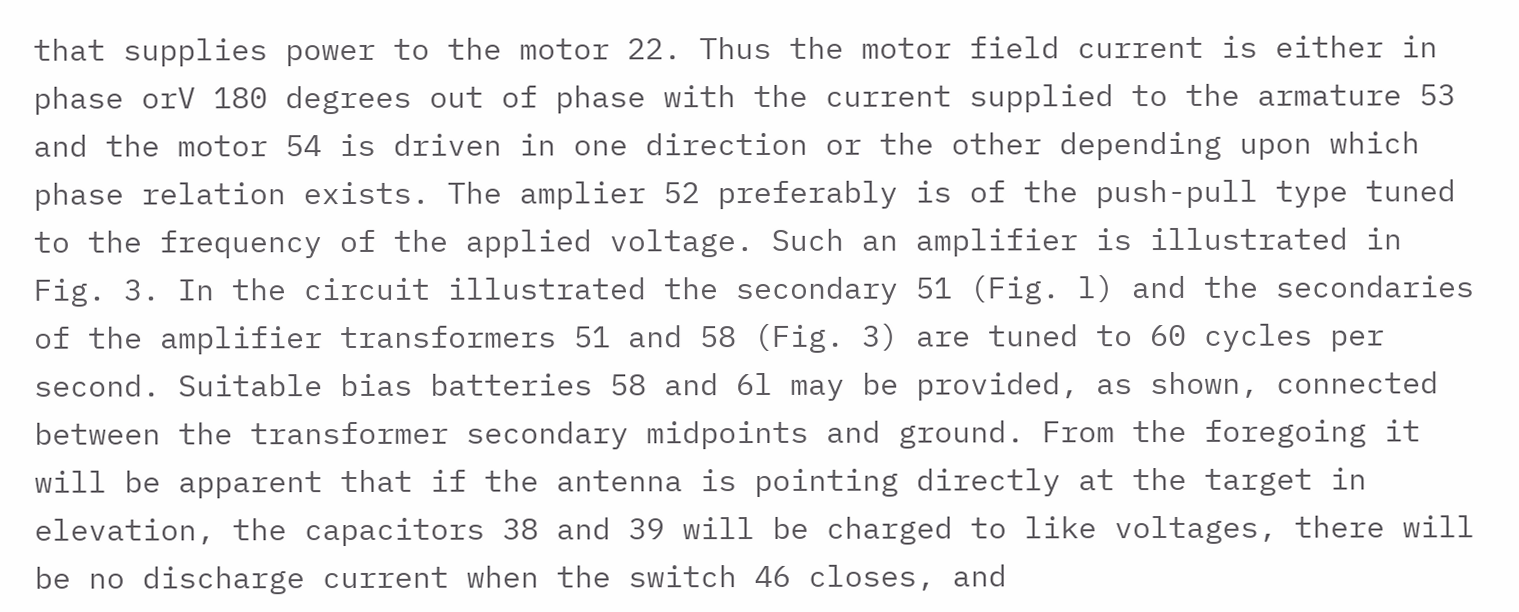that supplies power to the motor 22. Thus the motor field current is either in phase orV 180 degrees out of phase with the current supplied to the armature 53 and the motor 54 is driven in one direction or the other depending upon which phase relation exists. The amplier 52 preferably is of the push-pull type tuned to the frequency of the applied voltage. Such an amplifier is illustrated in Fig. 3. In the circuit illustrated the secondary 51 (Fig. l) and the secondaries of the amplifier transformers 51 and 58 (Fig. 3) are tuned to 60 cycles per second. Suitable bias batteries 58 and 6l may be provided, as shown, connected between the transformer secondary midpoints and ground. From the foregoing it will be apparent that if the antenna is pointing directly at the target in elevation, the capacitors 38 and 39 will be charged to like voltages, there will be no discharge current when the switch 46 closes, and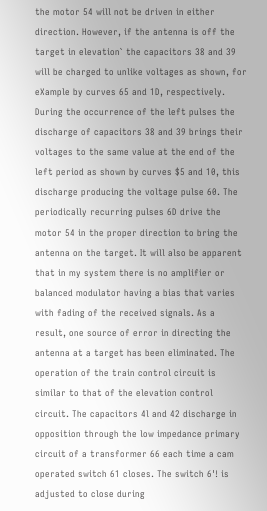the motor 54 will not be driven in either direction. However, if the antenna is off the target in elevation` the capacitors 38 and 39 will be charged to unlike voltages as shown, for eXample by curves 65 and 1D, respectively. During the occurrence of the left pulses the discharge of capacitors 38 and 39 brings their voltages to the same value at the end of the left period as shown by curves $5 and 10, this discharge producing the voltage pulse 60. The periodically recurring pulses 6D drive the motor 54 in the proper direction to bring the antenna on the target. It will also be apparent that in my system there is no amplifier or balanced modulator having a bias that varies with fading of the received signals. As a result, one source of error in directing the antenna at a target has been eliminated. The operation of the train control circuit is similar to that of the elevation control circuit. The capacitors 4l and 42 discharge in opposition through the low impedance primary circuit of a transformer 66 each time a cam operated switch 61 closes. The switch 6'! is adjusted to close during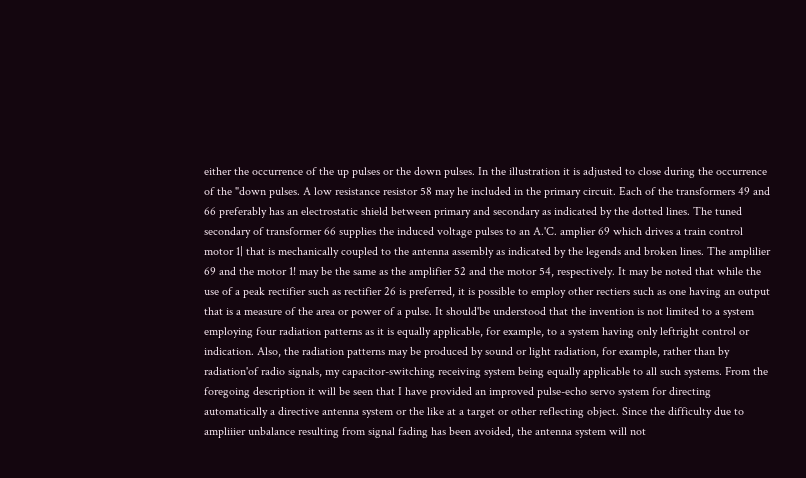either the occurrence of the up pulses or the down pulses. In the illustration it is adjusted to close during the occurrence of the "down pulses. A low resistance resistor 58 may he included in the primary circuit. Each of the transformers 49 and 66 preferably has an electrostatic shield between primary and secondary as indicated by the dotted lines. The tuned secondary of transformer 66 supplies the induced voltage pulses to an A.'C. amplier 69 which drives a train control motor 1| that is mechanically coupled to the antenna assembly as indicated by the legends and broken lines. The amplilier 69 and the motor 1! may be the same as the amplifier 52 and the motor 54, respectively. It may be noted that while the use of a peak rectifier such as rectifier 26 is preferred, it is possible to employ other rectiers such as one having an output that is a measure of the area or power of a pulse. It should'be understood that the invention is not limited to a system employing four radiation patterns as it is equally applicable, for example, to a system having only leftright control or indication. Also, the radiation patterns may be produced by sound or light radiation, for example, rather than by radiation'of radio signals, my capacitor-switching receiving system being equally applicable to all such systems. From the foregoing description it will be seen that I have provided an improved pulse-echo servo system for directing automatically a directive antenna system or the like at a target or other reflecting object. Since the difficulty due to ampliiier unbalance resulting from signal fading has been avoided, the antenna system will not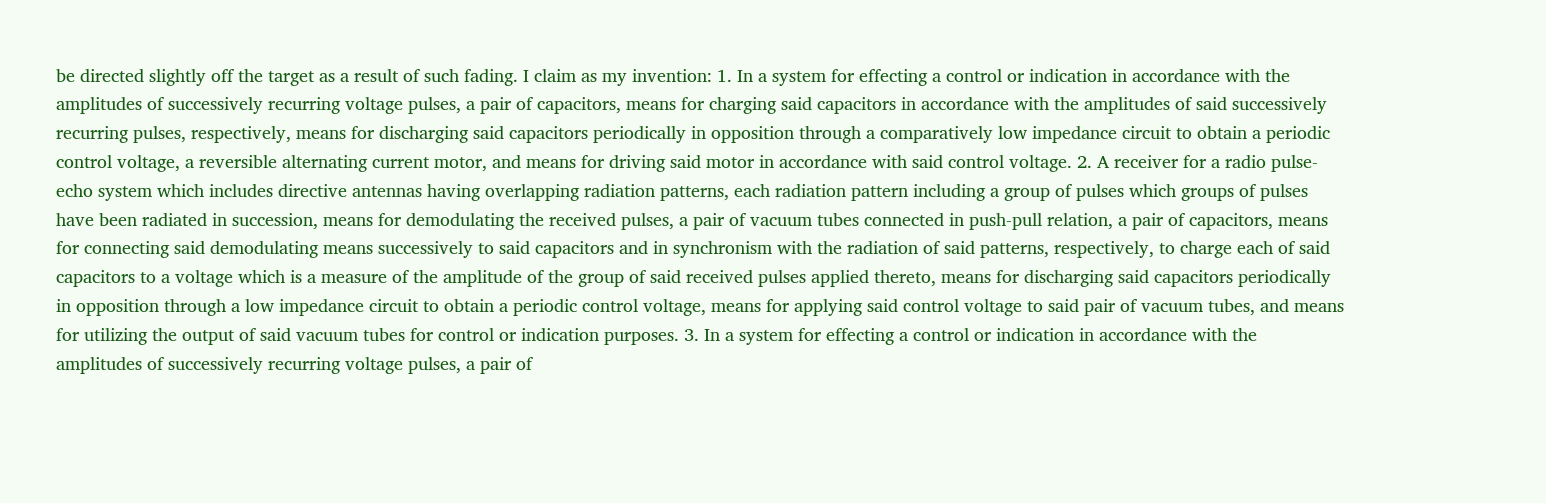be directed slightly off the target as a result of such fading. I claim as my invention: 1. In a system for effecting a control or indication in accordance with the amplitudes of successively recurring voltage pulses, a pair of capacitors, means for charging said capacitors in accordance with the amplitudes of said successively recurring pulses, respectively, means for discharging said capacitors periodically in opposition through a comparatively low impedance circuit to obtain a periodic control voltage, a reversible alternating current motor, and means for driving said motor in accordance with said control voltage. 2. A receiver for a radio pulse-echo system which includes directive antennas having overlapping radiation patterns, each radiation pattern including a group of pulses which groups of pulses have been radiated in succession, means for demodulating the received pulses, a pair of vacuum tubes connected in push-pull relation, a pair of capacitors, means for connecting said demodulating means successively to said capacitors and in synchronism with the radiation of said patterns, respectively, to charge each of said capacitors to a voltage which is a measure of the amplitude of the group of said received pulses applied thereto, means for discharging said capacitors periodically in opposition through a low impedance circuit to obtain a periodic control voltage, means for applying said control voltage to said pair of vacuum tubes, and means for utilizing the output of said vacuum tubes for control or indication purposes. 3. In a system for effecting a control or indication in accordance with the amplitudes of successively recurring voltage pulses, a pair of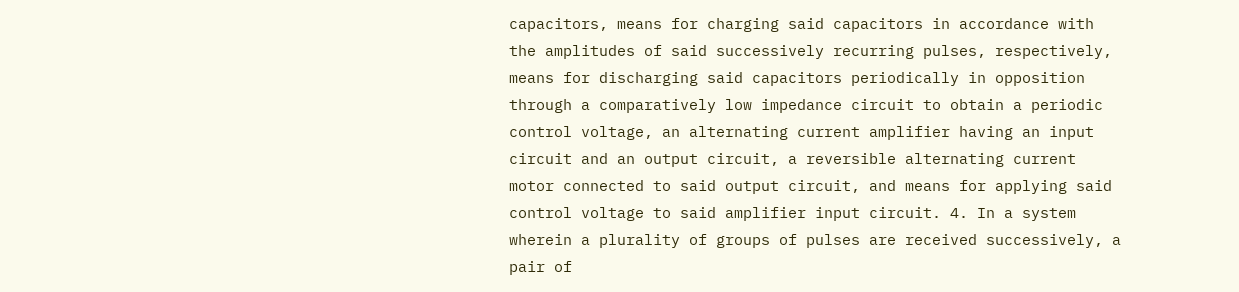capacitors, means for charging said capacitors in accordance with the amplitudes of said successively recurring pulses, respectively, means for discharging said capacitors periodically in opposition through a comparatively low impedance circuit to obtain a periodic control voltage, an alternating current amplifier having an input circuit and an output circuit, a reversible alternating current motor connected to said output circuit, and means for applying said control voltage to said amplifier input circuit. 4. In a system wherein a plurality of groups of pulses are received successively, a pair of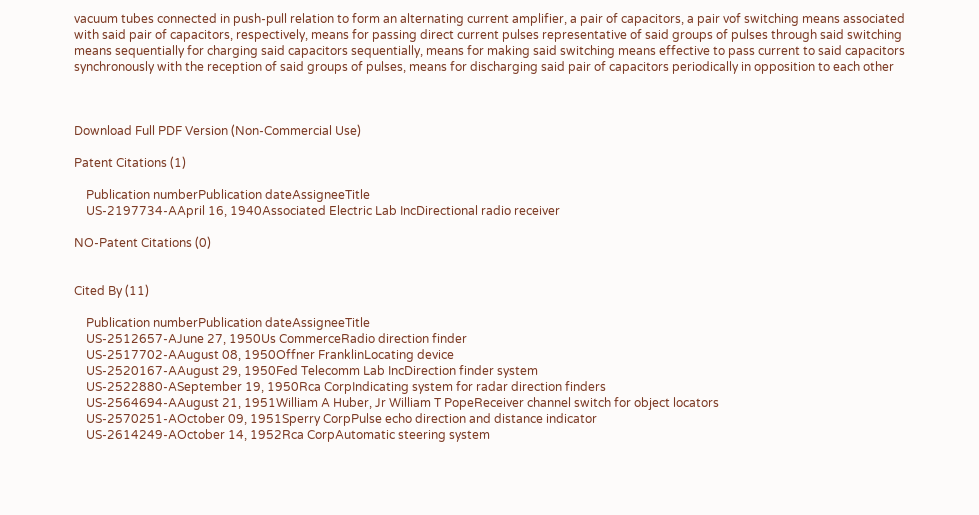vacuum tubes connected in push-pull relation to form an alternating current amplifier, a pair of capacitors, a pair vof switching means associated with said pair of capacitors, respectively, means for passing direct current pulses representative of said groups of pulses through said switching means sequentially for charging said capacitors sequentially, means for making said switching means effective to pass current to said capacitors synchronously with the reception of said groups of pulses, means for discharging said pair of capacitors periodically in opposition to each other



Download Full PDF Version (Non-Commercial Use)

Patent Citations (1)

    Publication numberPublication dateAssigneeTitle
    US-2197734-AApril 16, 1940Associated Electric Lab IncDirectional radio receiver

NO-Patent Citations (0)


Cited By (11)

    Publication numberPublication dateAssigneeTitle
    US-2512657-AJune 27, 1950Us CommerceRadio direction finder
    US-2517702-AAugust 08, 1950Offner FranklinLocating device
    US-2520167-AAugust 29, 1950Fed Telecomm Lab IncDirection finder system
    US-2522880-ASeptember 19, 1950Rca CorpIndicating system for radar direction finders
    US-2564694-AAugust 21, 1951William A Huber, Jr William T PopeReceiver channel switch for object locators
    US-2570251-AOctober 09, 1951Sperry CorpPulse echo direction and distance indicator
    US-2614249-AOctober 14, 1952Rca CorpAutomatic steering system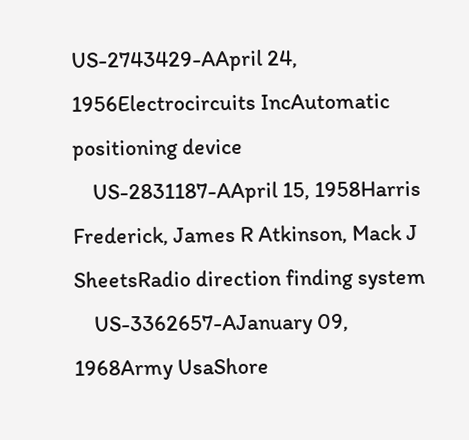US-2743429-AApril 24, 1956Electrocircuits IncAutomatic positioning device
    US-2831187-AApril 15, 1958Harris Frederick, James R Atkinson, Mack J SheetsRadio direction finding system
    US-3362657-AJanuary 09, 1968Army UsaShore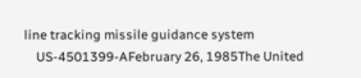line tracking missile guidance system
    US-4501399-AFebruary 26, 1985The United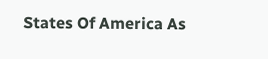States Of America As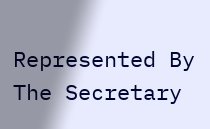Represented By The Secretary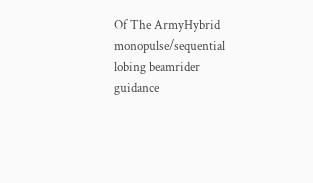Of The ArmyHybrid monopulse/sequential lobing beamrider guidance